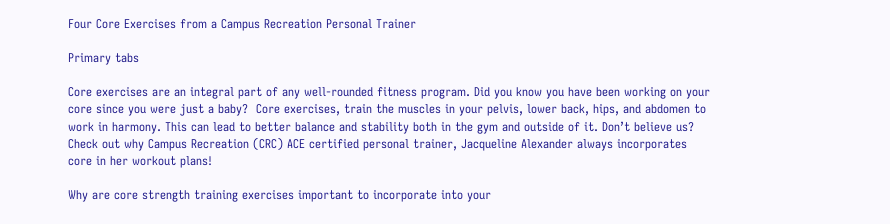Four Core Exercises from a Campus Recreation Personal Trainer

Primary tabs

Core exercises are an integral part of any well-rounded fitness program. Did you know you have been working on your core since you were just a baby?  Core exercises, train the muscles in your pelvis, lower back, hips, and abdomen to work in harmony. This can lead to better balance and stability both in the gym and outside of it. Don’t believe us? Check out why Campus Recreation (CRC) ACE certified personal trainer, Jacqueline Alexander always incorporates core in her workout plans!

Why are core strength training exercises important to incorporate into your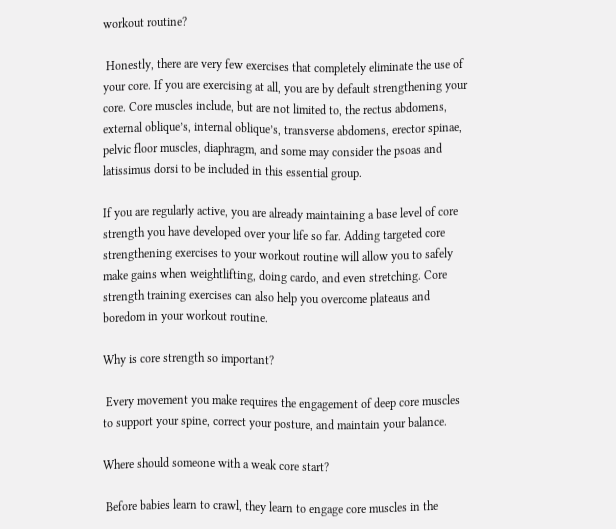workout routine?

 Honestly, there are very few exercises that completely eliminate the use of your core. If you are exercising at all, you are by default strengthening your core. Core muscles include, but are not limited to, the rectus abdomens, external oblique’s, internal oblique’s, transverse abdomens, erector spinae, pelvic floor muscles, diaphragm, and some may consider the psoas and latissimus dorsi to be included in this essential group.

If you are regularly active, you are already maintaining a base level of core strength you have developed over your life so far. Adding targeted core strengthening exercises to your workout routine will allow you to safely make gains when weightlifting, doing cardo, and even stretching. Core strength training exercises can also help you overcome plateaus and boredom in your workout routine.

Why is core strength so important?

 Every movement you make requires the engagement of deep core muscles to support your spine, correct your posture, and maintain your balance.

Where should someone with a weak core start?

 Before babies learn to crawl, they learn to engage core muscles in the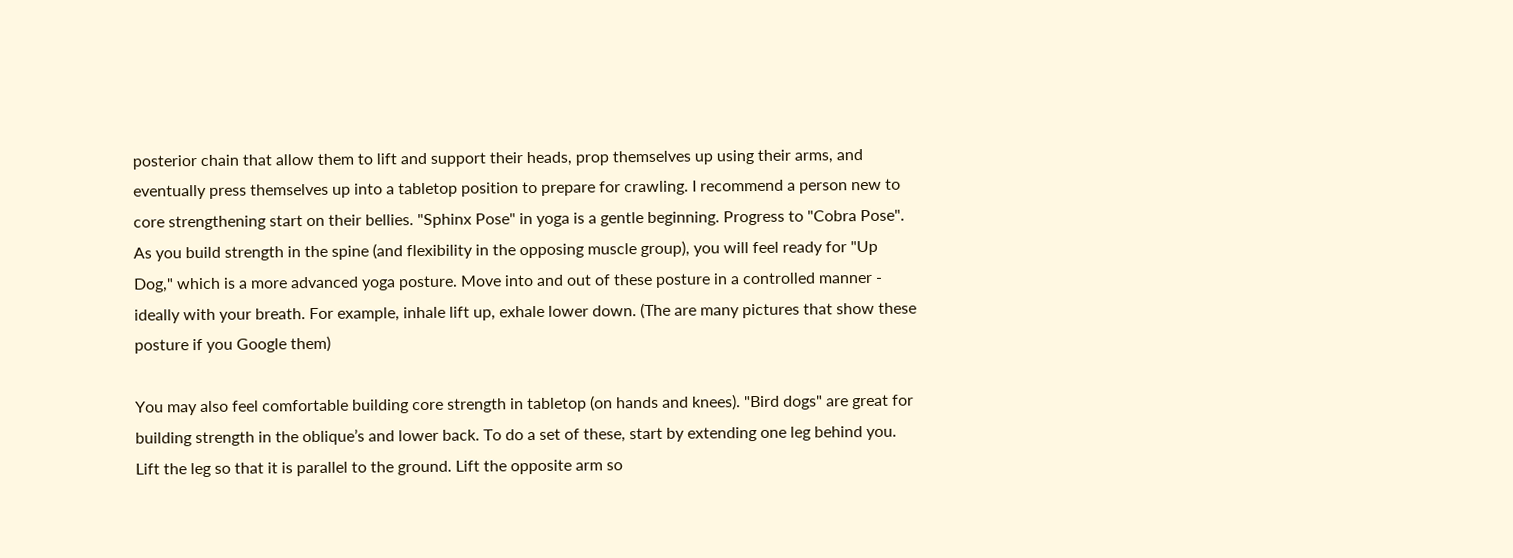posterior chain that allow them to lift and support their heads, prop themselves up using their arms, and eventually press themselves up into a tabletop position to prepare for crawling. I recommend a person new to core strengthening start on their bellies. "Sphinx Pose" in yoga is a gentle beginning. Progress to "Cobra Pose". As you build strength in the spine (and flexibility in the opposing muscle group), you will feel ready for "Up Dog," which is a more advanced yoga posture. Move into and out of these posture in a controlled manner - ideally with your breath. For example, inhale lift up, exhale lower down. (The are many pictures that show these posture if you Google them)

You may also feel comfortable building core strength in tabletop (on hands and knees). "Bird dogs" are great for building strength in the oblique’s and lower back. To do a set of these, start by extending one leg behind you. Lift the leg so that it is parallel to the ground. Lift the opposite arm so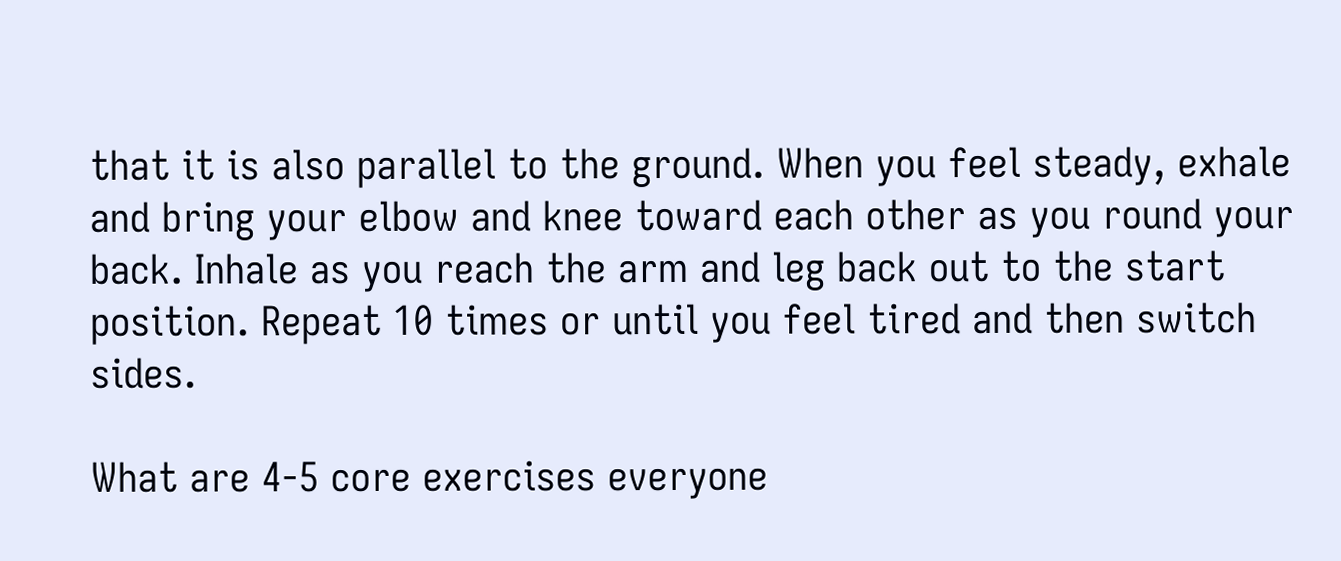that it is also parallel to the ground. When you feel steady, exhale and bring your elbow and knee toward each other as you round your back. Inhale as you reach the arm and leg back out to the start position. Repeat 10 times or until you feel tired and then switch sides.

What are 4-5 core exercises everyone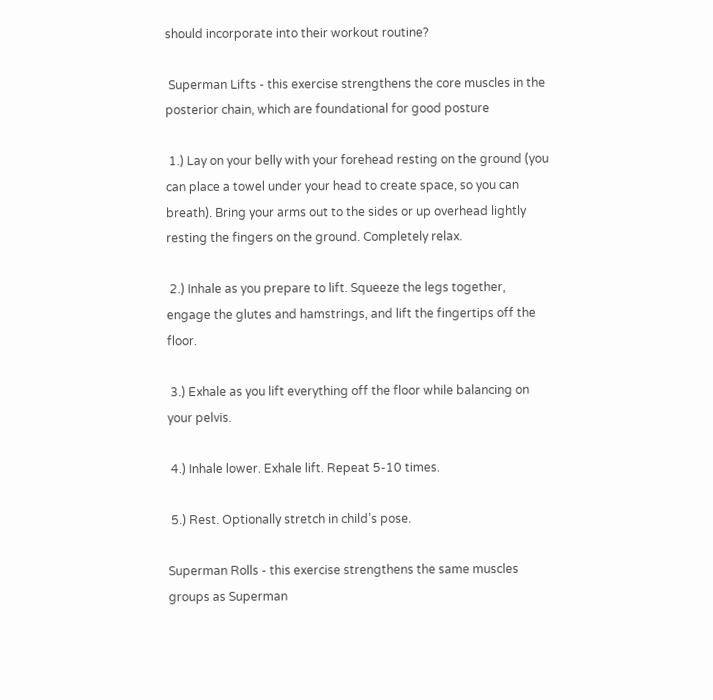should incorporate into their workout routine?

 Superman Lifts - this exercise strengthens the core muscles in the posterior chain, which are foundational for good posture

 1.) Lay on your belly with your forehead resting on the ground (you can place a towel under your head to create space, so you can breath). Bring your arms out to the sides or up overhead lightly resting the fingers on the ground. Completely relax.

 2.) Inhale as you prepare to lift. Squeeze the legs together, engage the glutes and hamstrings, and lift the fingertips off the floor.

 3.) Exhale as you lift everything off the floor while balancing on your pelvis.

 4.) Inhale lower. Exhale lift. Repeat 5-10 times.

 5.) Rest. Optionally stretch in child’s pose.

Superman Rolls - this exercise strengthens the same muscles groups as Superman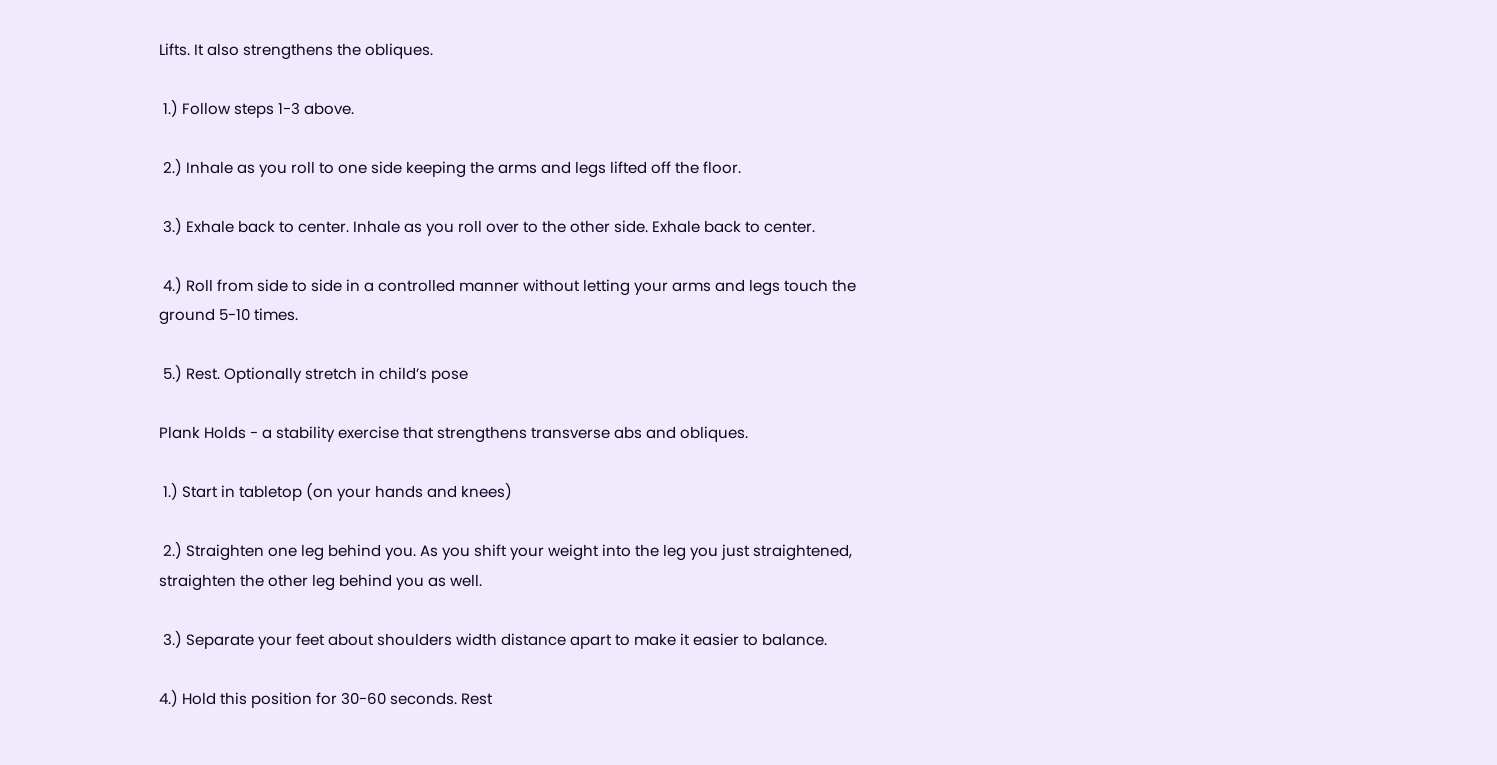Lifts. It also strengthens the obliques.

 1.) Follow steps 1-3 above.

 2.) Inhale as you roll to one side keeping the arms and legs lifted off the floor.

 3.) Exhale back to center. Inhale as you roll over to the other side. Exhale back to center.

 4.) Roll from side to side in a controlled manner without letting your arms and legs touch the ground 5-10 times.

 5.) Rest. Optionally stretch in child’s pose

Plank Holds - a stability exercise that strengthens transverse abs and obliques.

 1.) Start in tabletop (on your hands and knees)

 2.) Straighten one leg behind you. As you shift your weight into the leg you just straightened, straighten the other leg behind you as well.

 3.) Separate your feet about shoulders width distance apart to make it easier to balance.

4.) Hold this position for 30-60 seconds. Rest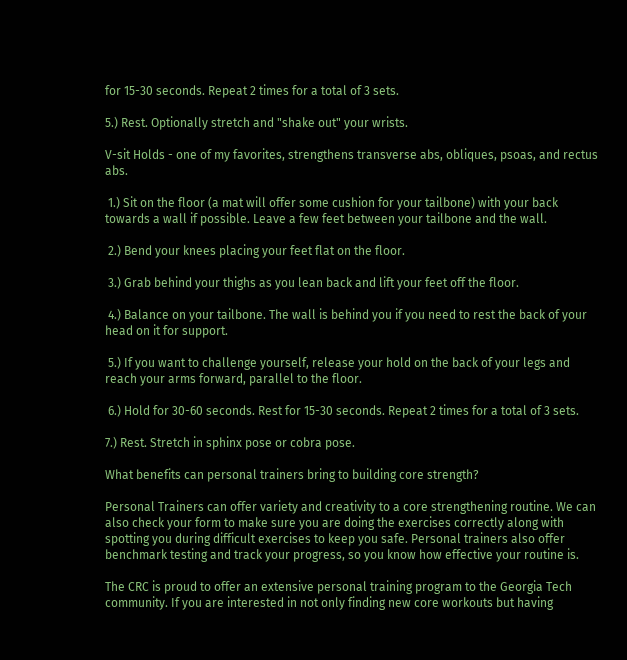for 15-30 seconds. Repeat 2 times for a total of 3 sets.

5.) Rest. Optionally stretch and "shake out" your wrists.

V-sit Holds - one of my favorites, strengthens transverse abs, obliques, psoas, and rectus abs.

 1.) Sit on the floor (a mat will offer some cushion for your tailbone) with your back towards a wall if possible. Leave a few feet between your tailbone and the wall.

 2.) Bend your knees placing your feet flat on the floor.

 3.) Grab behind your thighs as you lean back and lift your feet off the floor.

 4.) Balance on your tailbone. The wall is behind you if you need to rest the back of your head on it for support.

 5.) If you want to challenge yourself, release your hold on the back of your legs and reach your arms forward, parallel to the floor.

 6.) Hold for 30-60 seconds. Rest for 15-30 seconds. Repeat 2 times for a total of 3 sets.

7.) Rest. Stretch in sphinx pose or cobra pose.

What benefits can personal trainers bring to building core strength?

Personal Trainers can offer variety and creativity to a core strengthening routine. We can also check your form to make sure you are doing the exercises correctly along with spotting you during difficult exercises to keep you safe. Personal trainers also offer benchmark testing and track your progress, so you know how effective your routine is.

The CRC is proud to offer an extensive personal training program to the Georgia Tech community. If you are interested in not only finding new core workouts but having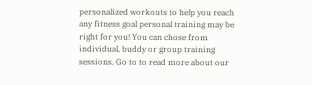personalized workouts to help you reach any fitness goal personal training may be right for you! You can chose from individual, buddy or group training sessions. Go to to read more about our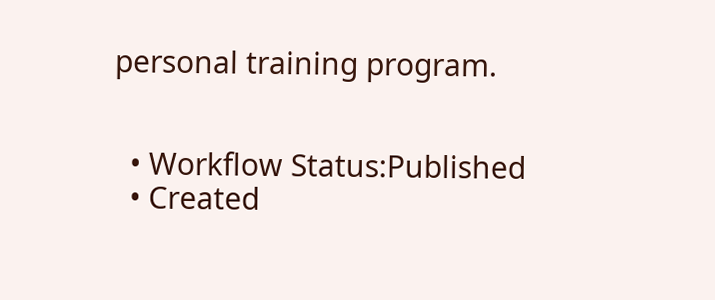personal training program.


  • Workflow Status:Published
  • Created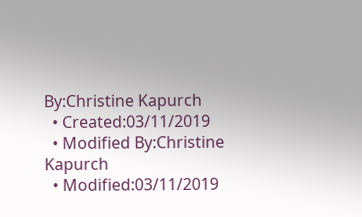By:Christine Kapurch
  • Created:03/11/2019
  • Modified By:Christine Kapurch
  • Modified:03/11/2019